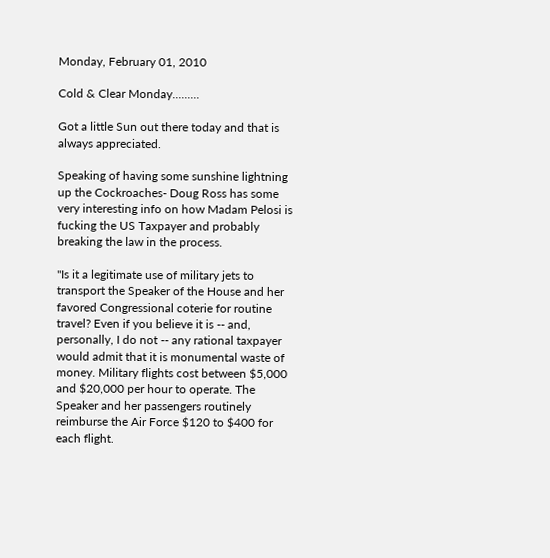Monday, February 01, 2010

Cold & Clear Monday.........

Got a little Sun out there today and that is always appreciated.

Speaking of having some sunshine lightning up the Cockroaches- Doug Ross has some very interesting info on how Madam Pelosi is fucking the US Taxpayer and probably breaking the law in the process.

"Is it a legitimate use of military jets to transport the Speaker of the House and her favored Congressional coterie for routine travel? Even if you believe it is -- and, personally, I do not -- any rational taxpayer would admit that it is monumental waste of money. Military flights cost between $5,000 and $20,000 per hour to operate. The Speaker and her passengers routinely reimburse the Air Force $120 to $400 for each flight.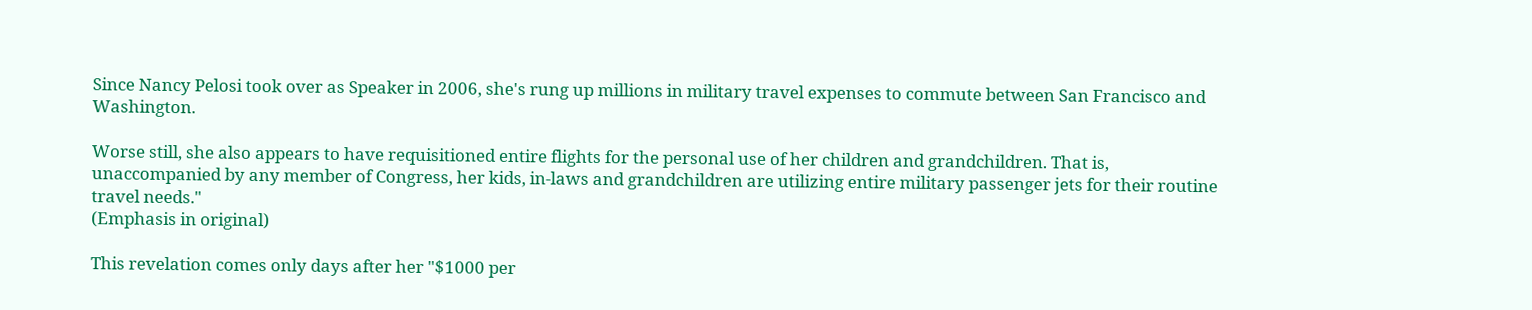Since Nancy Pelosi took over as Speaker in 2006, she's rung up millions in military travel expenses to commute between San Francisco and Washington.

Worse still, she also appears to have requisitioned entire flights for the personal use of her children and grandchildren. That is, unaccompanied by any member of Congress, her kids, in-laws and grandchildren are utilizing entire military passenger jets for their routine travel needs."
(Emphasis in original)

This revelation comes only days after her "$1000 per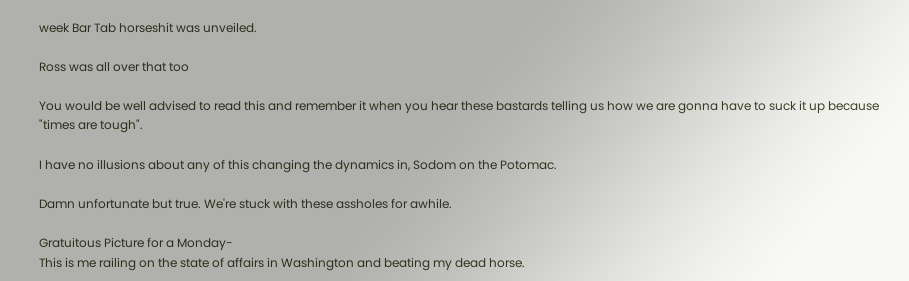week Bar Tab horseshit was unveiled.

Ross was all over that too

You would be well advised to read this and remember it when you hear these bastards telling us how we are gonna have to suck it up because "times are tough".

I have no illusions about any of this changing the dynamics in, Sodom on the Potomac.

Damn unfortunate but true. We're stuck with these assholes for awhile.

Gratuitous Picture for a Monday-
This is me railing on the state of affairs in Washington and beating my dead horse.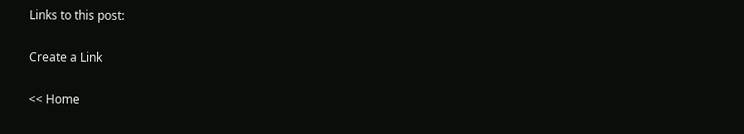Links to this post:

Create a Link

<< Home